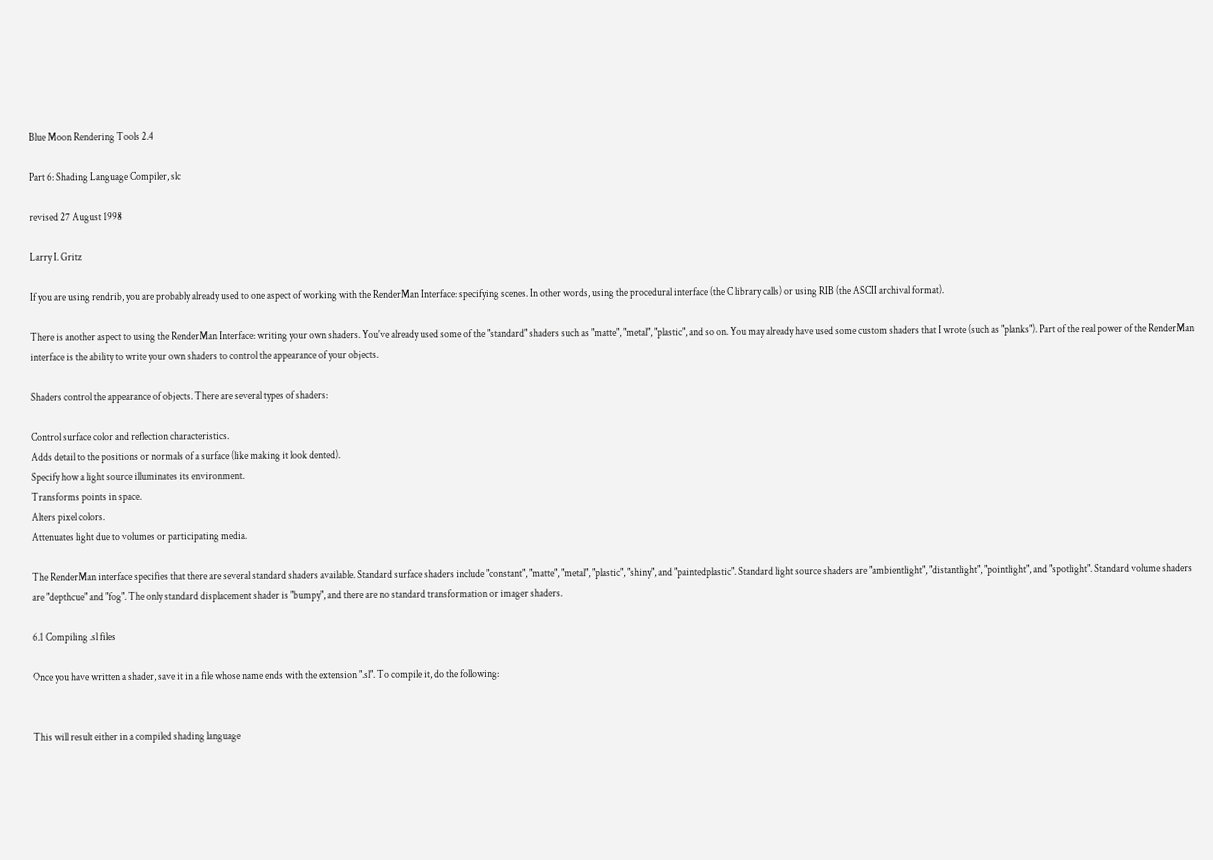Blue Moon Rendering Tools 2.4

Part 6: Shading Language Compiler, slc

revised 27 August 1998

Larry I. Gritz

If you are using rendrib, you are probably already used to one aspect of working with the RenderMan Interface: specifying scenes. In other words, using the procedural interface (the C library calls) or using RIB (the ASCII archival format).

There is another aspect to using the RenderMan Interface: writing your own shaders. You've already used some of the "standard" shaders such as "matte", "metal", "plastic", and so on. You may already have used some custom shaders that I wrote (such as "planks"). Part of the real power of the RenderMan interface is the ability to write your own shaders to control the appearance of your objects.

Shaders control the appearance of objects. There are several types of shaders:

Control surface color and reflection characteristics.
Adds detail to the positions or normals of a surface (like making it look dented).
Specify how a light source illuminates its environment.
Transforms points in space.
Alters pixel colors.
Attenuates light due to volumes or participating media.

The RenderMan interface specifies that there are several standard shaders available. Standard surface shaders include "constant", "matte", "metal", "plastic", "shiny", and "paintedplastic". Standard light source shaders are "ambientlight", "distantlight", "pointlight", and "spotlight". Standard volume shaders are "depthcue" and "fog". The only standard displacement shader is "bumpy", and there are no standard transformation or imager shaders.

6.1 Compiling .sl files

Once you have written a shader, save it in a file whose name ends with the extension ".sl". To compile it, do the following:


This will result either in a compiled shading language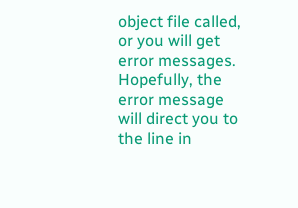object file called, or you will get error messages. Hopefully, the error message will direct you to the line in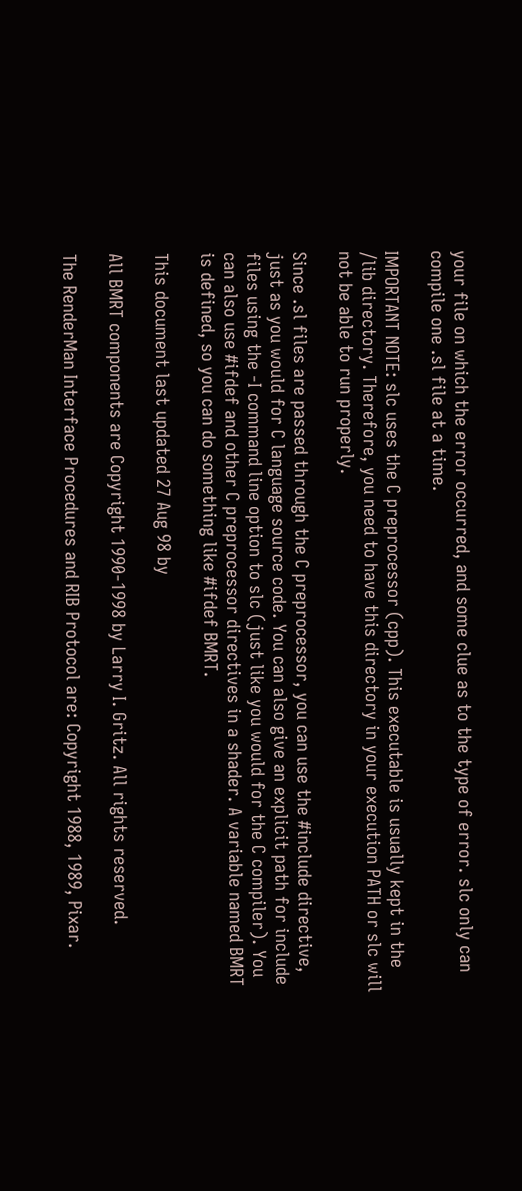your file on which the error occurred, and some clue as to the type of error. slc only can compile one .sl file at a time.

IMPORTANT NOTE: slc uses the C preprocessor (cpp). This executable is usually kept in the /lib directory. Therefore, you need to have this directory in your execution PATH or slc will not be able to run properly.

Since .sl files are passed through the C preprocessor, you can use the #include directive, just as you would for C language source code. You can also give an explicit path for include files using the -I command line option to slc (just like you would for the C compiler). You can also use #ifdef and other C preprocessor directives in a shader. A variable named BMRT is defined, so you can do something like #ifdef BMRT.

This document last updated 27 Aug 98 by

All BMRT components are Copyright 1990-1998 by Larry I. Gritz. All rights reserved.

The RenderMan Interface Procedures and RIB Protocol are: Copyright 1988, 1989, Pixar.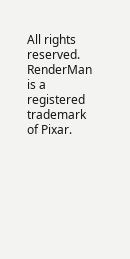All rights reserved. RenderMan is a registered trademark of Pixar.